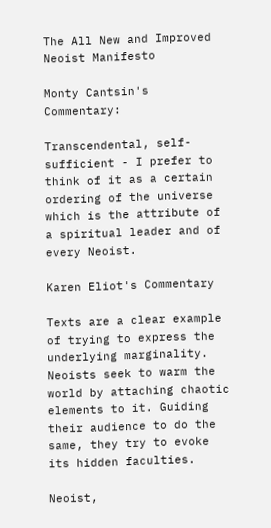The All New and Improved Neoist Manifesto

Monty Cantsin's Commentary:

Transcendental, self-sufficient - I prefer to think of it as a certain ordering of the universe which is the attribute of a spiritual leader and of every Neoist.

Karen Eliot's Commentary

Texts are a clear example of trying to express the underlying marginality. Neoists seek to warm the world by attaching chaotic elements to it. Guiding their audience to do the same, they try to evoke its hidden faculties.

Neoist,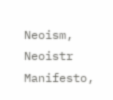Neoism, Neoistr Manifesto,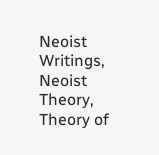Neoist Writings, Neoist Theory, Theory of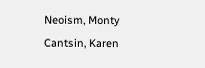Neoism, Monty Cantsin, Karen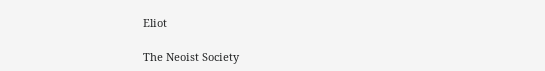Eliot

The Neoist Society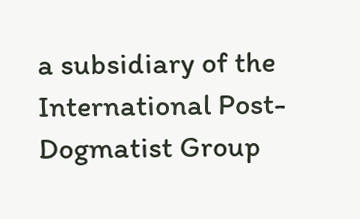a subsidiary of the International Post-Dogmatist Group